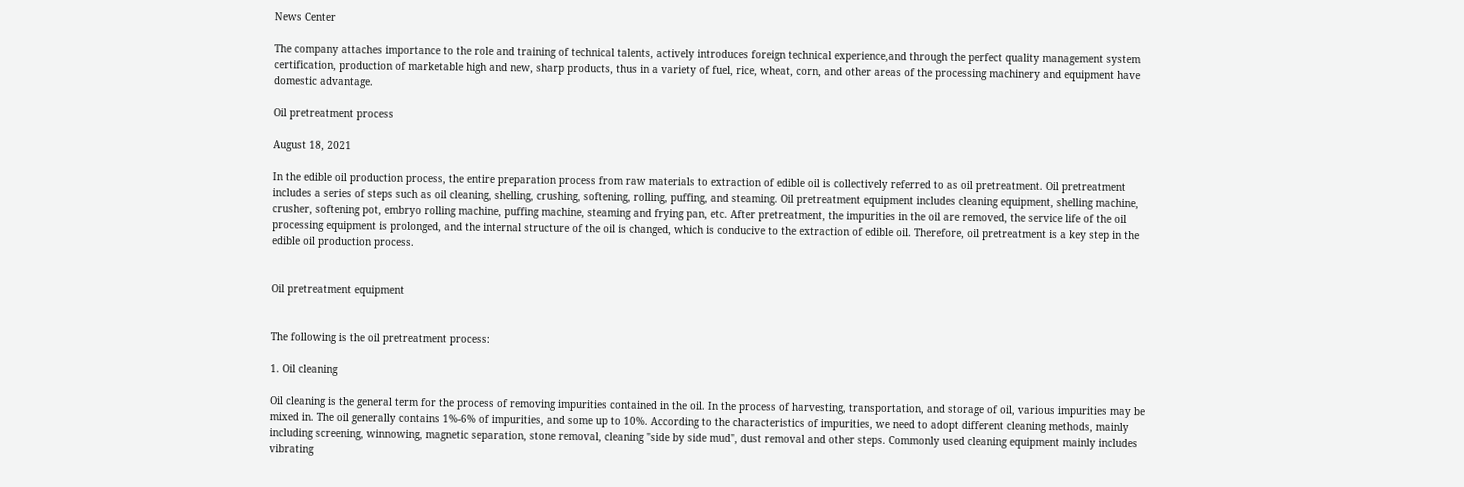News Center

The company attaches importance to the role and training of technical talents, actively introduces foreign technical experience,and through the perfect quality management system certification, production of marketable high and new, sharp products, thus in a variety of fuel, rice, wheat, corn, and other areas of the processing machinery and equipment have domestic advantage.

Oil pretreatment process

August 18, 2021

In the edible oil production process, the entire preparation process from raw materials to extraction of edible oil is collectively referred to as oil pretreatment. Oil pretreatment includes a series of steps such as oil cleaning, shelling, crushing, softening, rolling, puffing, and steaming. Oil pretreatment equipment includes cleaning equipment, shelling machine, crusher, softening pot, embryo rolling machine, puffing machine, steaming and frying pan, etc. After pretreatment, the impurities in the oil are removed, the service life of the oil processing equipment is prolonged, and the internal structure of the oil is changed, which is conducive to the extraction of edible oil. Therefore, oil pretreatment is a key step in the edible oil production process.


Oil pretreatment equipment


The following is the oil pretreatment process:

1. Oil cleaning

Oil cleaning is the general term for the process of removing impurities contained in the oil. In the process of harvesting, transportation, and storage of oil, various impurities may be mixed in. The oil generally contains 1%-6% of impurities, and some up to 10%. According to the characteristics of impurities, we need to adopt different cleaning methods, mainly including screening, winnowing, magnetic separation, stone removal, cleaning "side by side mud", dust removal and other steps. Commonly used cleaning equipment mainly includes vibrating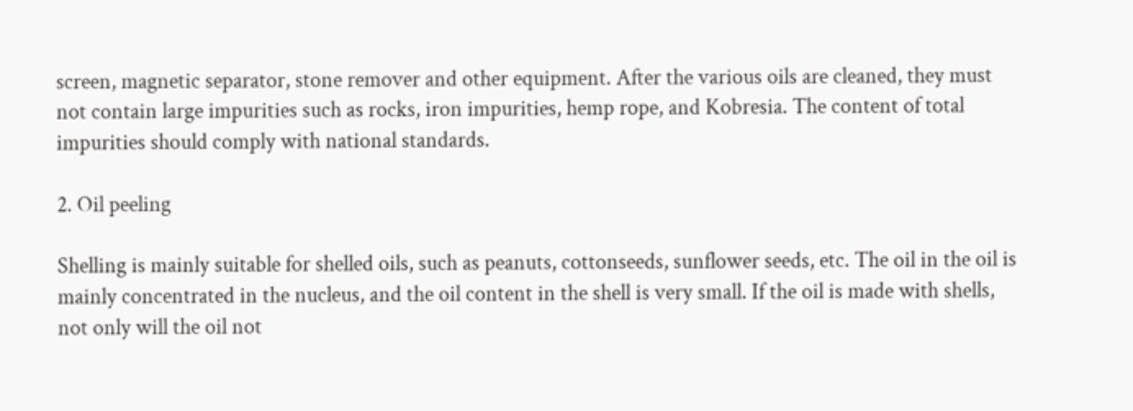screen, magnetic separator, stone remover and other equipment. After the various oils are cleaned, they must not contain large impurities such as rocks, iron impurities, hemp rope, and Kobresia. The content of total impurities should comply with national standards.

2. Oil peeling

Shelling is mainly suitable for shelled oils, such as peanuts, cottonseeds, sunflower seeds, etc. The oil in the oil is mainly concentrated in the nucleus, and the oil content in the shell is very small. If the oil is made with shells, not only will the oil not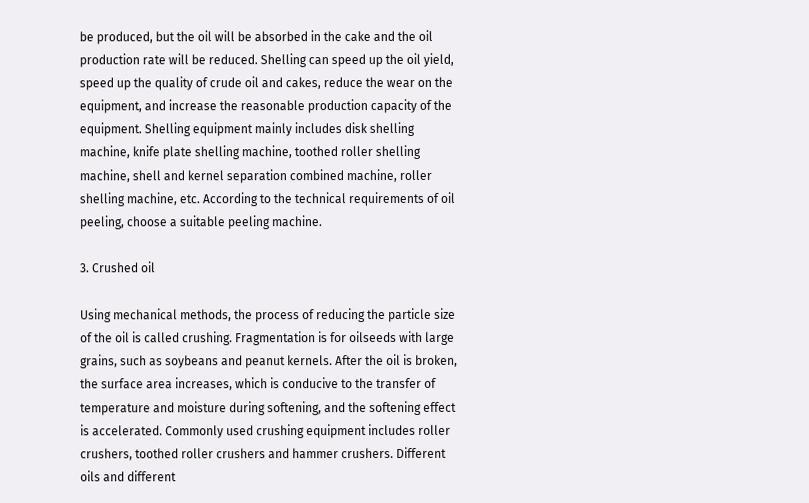be produced, but the oil will be absorbed in the cake and the oil production rate will be reduced. Shelling can speed up the oil yield, speed up the quality of crude oil and cakes, reduce the wear on the equipment, and increase the reasonable production capacity of the equipment. Shelling equipment mainly includes disk shelling machine, knife plate shelling machine, toothed roller shelling machine, shell and kernel separation combined machine, roller shelling machine, etc. According to the technical requirements of oil peeling, choose a suitable peeling machine.

3. Crushed oil

Using mechanical methods, the process of reducing the particle size of the oil is called crushing. Fragmentation is for oilseeds with large grains, such as soybeans and peanut kernels. After the oil is broken, the surface area increases, which is conducive to the transfer of temperature and moisture during softening, and the softening effect is accelerated. Commonly used crushing equipment includes roller crushers, toothed roller crushers and hammer crushers. Different oils and different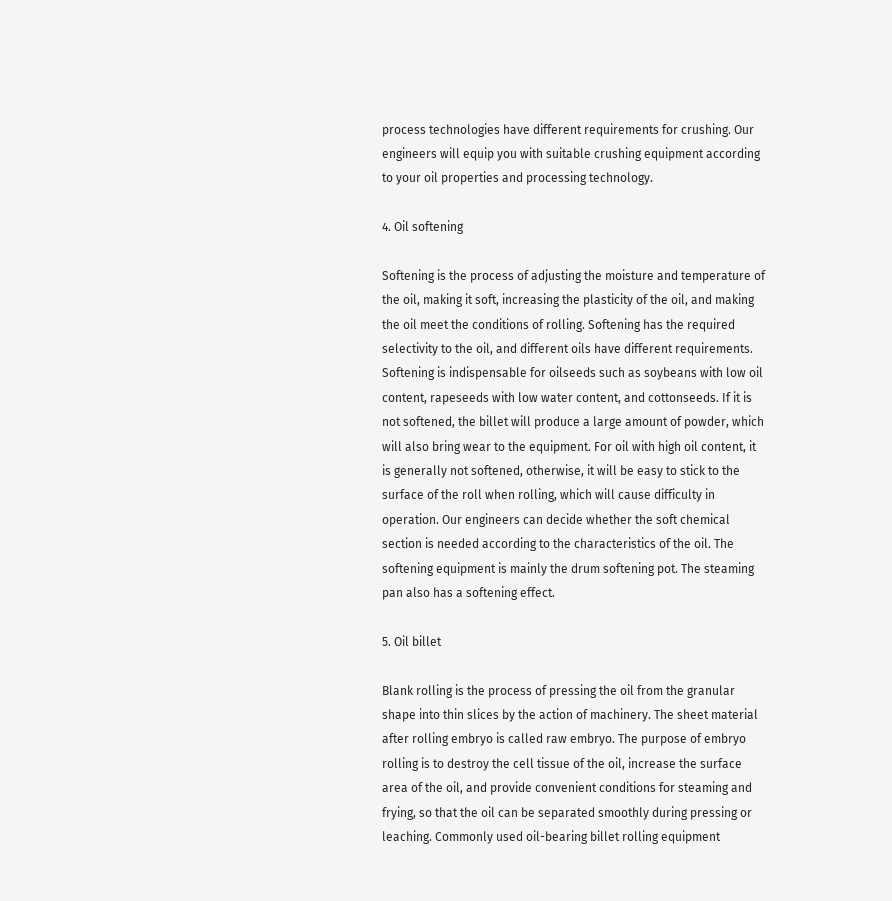process technologies have different requirements for crushing. Our engineers will equip you with suitable crushing equipment according to your oil properties and processing technology.

4. Oil softening

Softening is the process of adjusting the moisture and temperature of the oil, making it soft, increasing the plasticity of the oil, and making the oil meet the conditions of rolling. Softening has the required selectivity to the oil, and different oils have different requirements. Softening is indispensable for oilseeds such as soybeans with low oil content, rapeseeds with low water content, and cottonseeds. If it is not softened, the billet will produce a large amount of powder, which will also bring wear to the equipment. For oil with high oil content, it is generally not softened, otherwise, it will be easy to stick to the surface of the roll when rolling, which will cause difficulty in operation. Our engineers can decide whether the soft chemical section is needed according to the characteristics of the oil. The softening equipment is mainly the drum softening pot. The steaming pan also has a softening effect.

5. Oil billet

Blank rolling is the process of pressing the oil from the granular shape into thin slices by the action of machinery. The sheet material after rolling embryo is called raw embryo. The purpose of embryo rolling is to destroy the cell tissue of the oil, increase the surface area of the oil, and provide convenient conditions for steaming and frying, so that the oil can be separated smoothly during pressing or leaching. Commonly used oil-bearing billet rolling equipment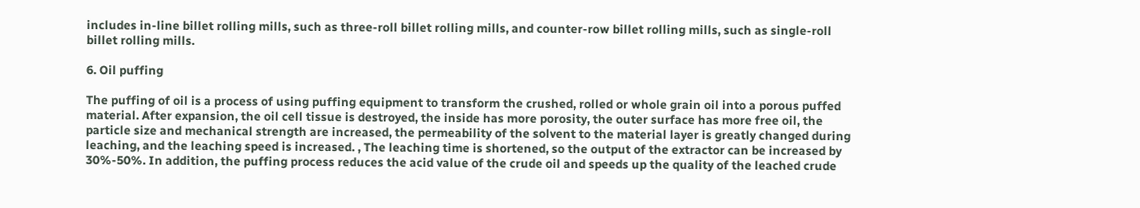includes in-line billet rolling mills, such as three-roll billet rolling mills, and counter-row billet rolling mills, such as single-roll billet rolling mills.

6. Oil puffing

The puffing of oil is a process of using puffing equipment to transform the crushed, rolled or whole grain oil into a porous puffed material. After expansion, the oil cell tissue is destroyed, the inside has more porosity, the outer surface has more free oil, the particle size and mechanical strength are increased, the permeability of the solvent to the material layer is greatly changed during leaching, and the leaching speed is increased. , The leaching time is shortened, so the output of the extractor can be increased by 30%-50%. In addition, the puffing process reduces the acid value of the crude oil and speeds up the quality of the leached crude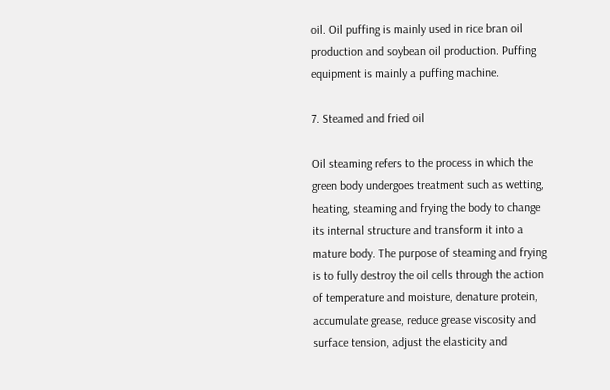oil. Oil puffing is mainly used in rice bran oil production and soybean oil production. Puffing equipment is mainly a puffing machine.

7. Steamed and fried oil

Oil steaming refers to the process in which the green body undergoes treatment such as wetting, heating, steaming and frying the body to change its internal structure and transform it into a mature body. The purpose of steaming and frying is to fully destroy the oil cells through the action of temperature and moisture, denature protein, accumulate grease, reduce grease viscosity and surface tension, adjust the elasticity and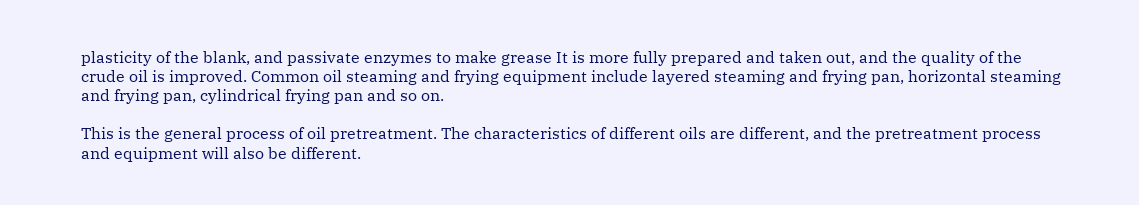plasticity of the blank, and passivate enzymes to make grease It is more fully prepared and taken out, and the quality of the crude oil is improved. Common oil steaming and frying equipment include layered steaming and frying pan, horizontal steaming and frying pan, cylindrical frying pan and so on.

This is the general process of oil pretreatment. The characteristics of different oils are different, and the pretreatment process and equipment will also be different.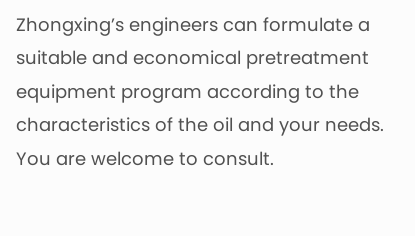Zhongxing’s engineers can formulate a suitable and economical pretreatment equipment program according to the characteristics of the oil and your needs. You are welcome to consult.